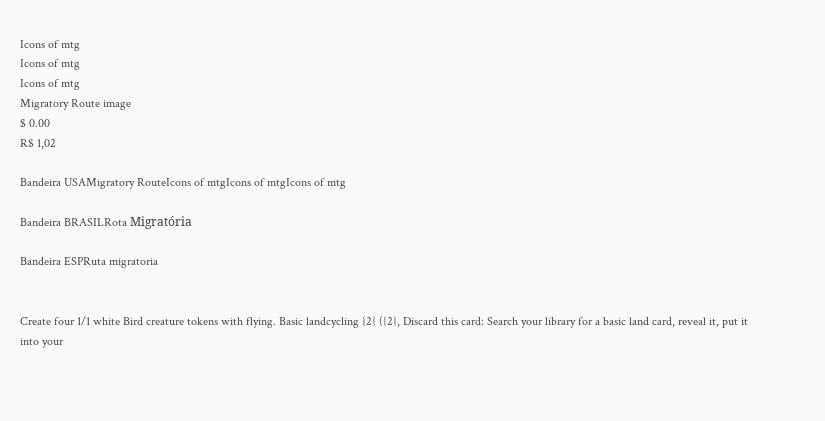Icons of mtg
Icons of mtg
Icons of mtg
Migratory Route image
$ 0.00
R$ 1,02

Bandeira USAMigratory RouteIcons of mtgIcons of mtgIcons of mtg

Bandeira BRASILRota Migratória

Bandeira ESPRuta migratoria


Create four 1/1 white Bird creature tokens with flying. Basic landcycling {2} ({2}, Discard this card: Search your library for a basic land card, reveal it, put it into your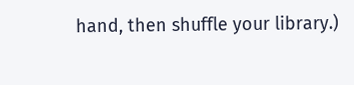hand, then shuffle your library.)